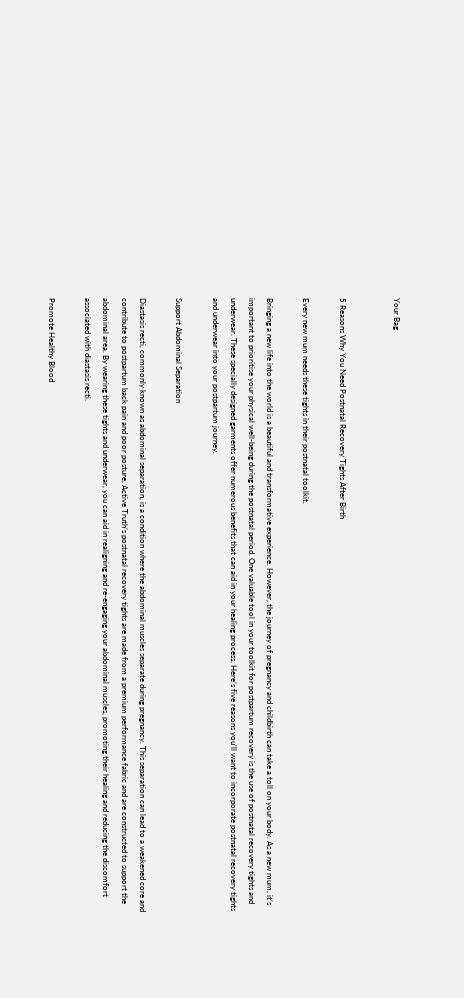Your Bag


5 Reasons Why You Need Postnatal Recovery Tights After Birth

Every new mum needs these tights in their postnatal toolkit.

Bringing a new life into the world is a beautiful and transformative experience. However, the journey of pregnancy and childbirth can take a toll on your body. As a new mum, it’s important to prioritise your physical well-being during the postnatal period. One valuable tool in your toolkit for postpartum recovery is the use of postnatal recovery tights and underwear. These specially designed garments offer numerous benefits that can aid in your healing process. Here’s five reasons you’ll want to incorporate postnatal recovery tights and underwear into your postpartum journey.

Support Abdominal Separation

Diastasis recti, commonly known as abdominal separation, is a condition where the abdominal muscles separate during pregnancy. This separation can lead to a weakened core and contribute to postpartum back pain and poor posture. Active Truth’s postnatal recovery tights are made from a premium performance fabric and are constructed to support the abdominal area. By wearing these tights and underwear, you can aid in realigning and re-engaging your abdominal muscles, promoting their healing and reducing the discomfort associated with diastasis recti.

Promote Healthy Blood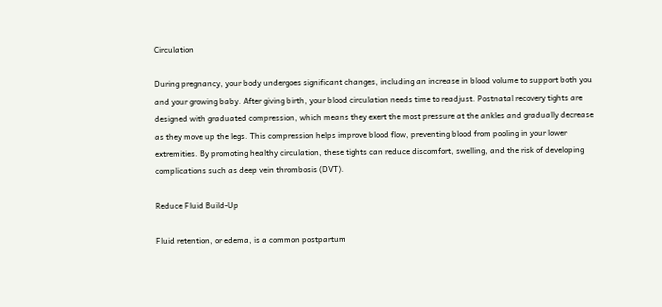Circulation

During pregnancy, your body undergoes significant changes, including an increase in blood volume to support both you and your growing baby. After giving birth, your blood circulation needs time to readjust. Postnatal recovery tights are designed with graduated compression, which means they exert the most pressure at the ankles and gradually decrease as they move up the legs. This compression helps improve blood flow, preventing blood from pooling in your lower extremities. By promoting healthy circulation, these tights can reduce discomfort, swelling, and the risk of developing complications such as deep vein thrombosis (DVT).

Reduce Fluid Build-Up

Fluid retention, or edema, is a common postpartum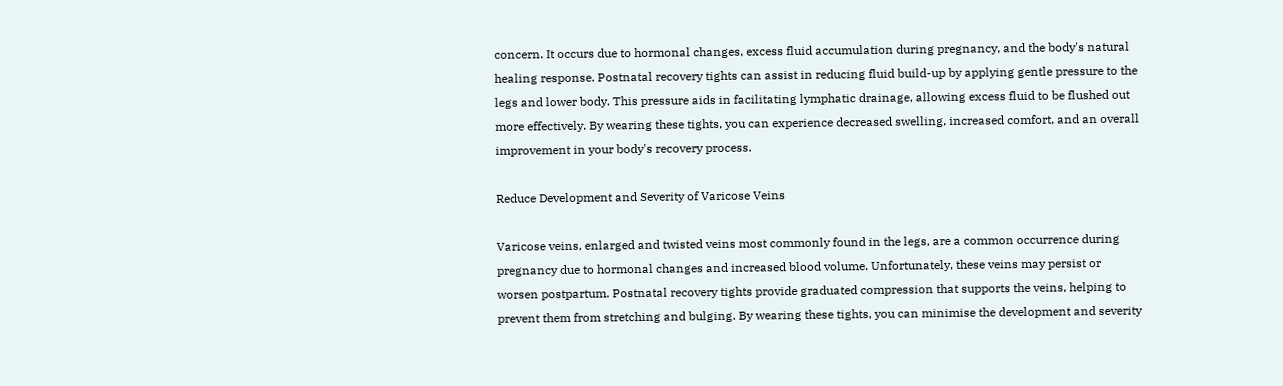concern. It occurs due to hormonal changes, excess fluid accumulation during pregnancy, and the body's natural healing response. Postnatal recovery tights can assist in reducing fluid build-up by applying gentle pressure to the legs and lower body. This pressure aids in facilitating lymphatic drainage, allowing excess fluid to be flushed out more effectively. By wearing these tights, you can experience decreased swelling, increased comfort, and an overall improvement in your body's recovery process.

Reduce Development and Severity of Varicose Veins

Varicose veins, enlarged and twisted veins most commonly found in the legs, are a common occurrence during pregnancy due to hormonal changes and increased blood volume. Unfortunately, these veins may persist or worsen postpartum. Postnatal recovery tights provide graduated compression that supports the veins, helping to prevent them from stretching and bulging. By wearing these tights, you can minimise the development and severity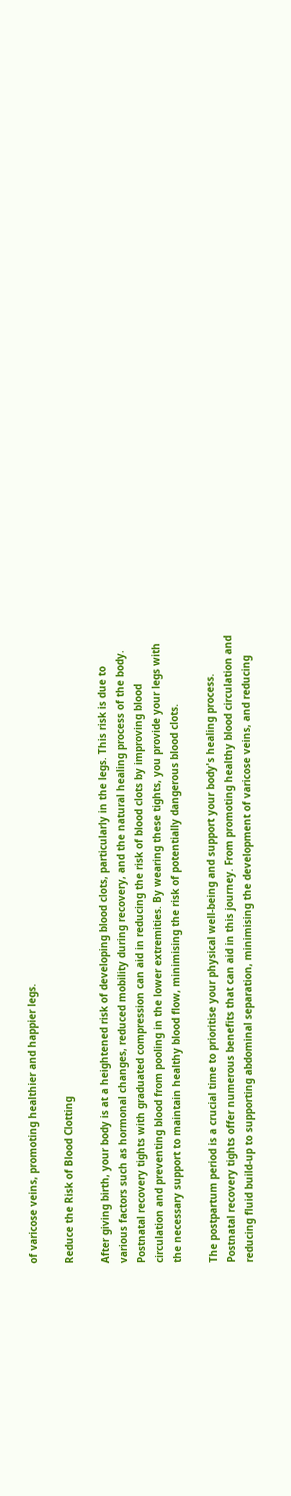of varicose veins, promoting healthier and happier legs.

Reduce the Risk of Blood Clotting

After giving birth, your body is at a heightened risk of developing blood clots, particularly in the legs. This risk is due to various factors such as hormonal changes, reduced mobility during recovery, and the natural healing process of the body. Postnatal recovery tights with graduated compression can aid in reducing the risk of blood clots by improving blood circulation and preventing blood from pooling in the lower extremities. By wearing these tights, you provide your legs with the necessary support to maintain healthy blood flow, minimising the risk of potentially dangerous blood clots.

The postpartum period is a crucial time to prioritise your physical well-being and support your body's healing process. Postnatal recovery tights offer numerous benefits that can aid in this journey. From promoting healthy blood circulation and reducing fluid build-up to supporting abdominal separation, minimising the development of varicose veins, and reducing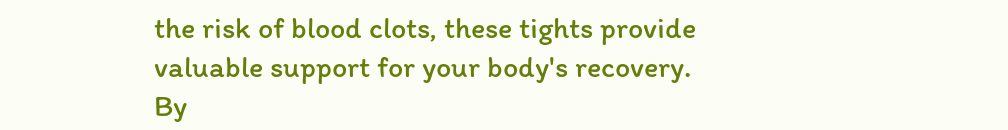the risk of blood clots, these tights provide valuable support for your body's recovery. By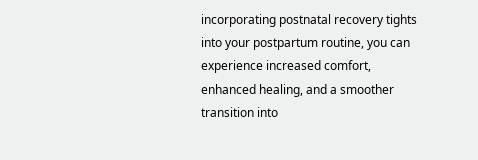incorporating postnatal recovery tights into your postpartum routine, you can experience increased comfort, enhanced healing, and a smoother transition into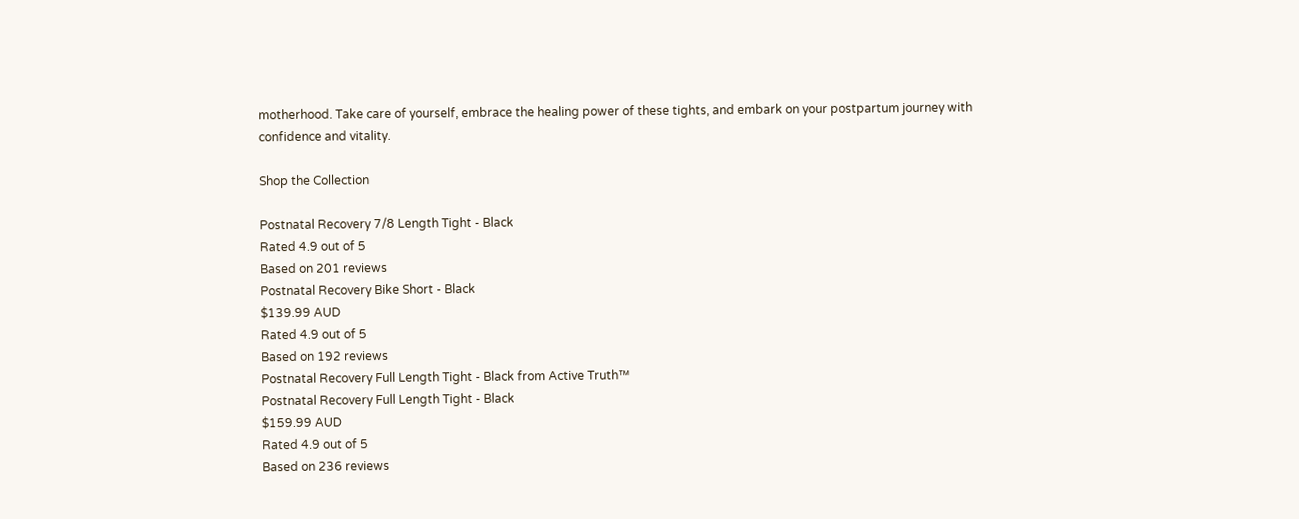motherhood. Take care of yourself, embrace the healing power of these tights, and embark on your postpartum journey with confidence and vitality.

Shop the Collection

Postnatal Recovery 7/8 Length Tight - Black
Rated 4.9 out of 5
Based on 201 reviews
Postnatal Recovery Bike Short - Black
$139.99 AUD
Rated 4.9 out of 5
Based on 192 reviews
Postnatal Recovery Full Length Tight - Black from Active Truth™
Postnatal Recovery Full Length Tight - Black
$159.99 AUD
Rated 4.9 out of 5
Based on 236 reviews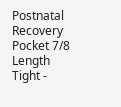Postnatal Recovery Pocket 7/8 Length Tight -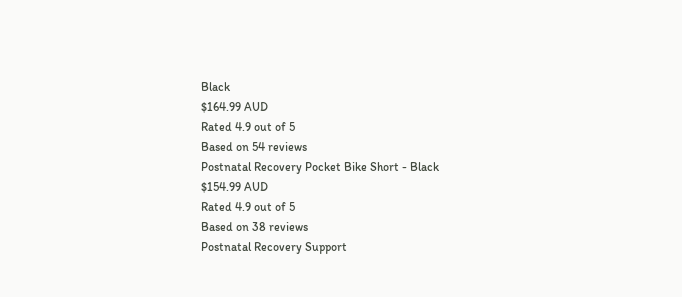Black
$164.99 AUD
Rated 4.9 out of 5
Based on 54 reviews
Postnatal Recovery Pocket Bike Short - Black
$154.99 AUD
Rated 4.9 out of 5
Based on 38 reviews
Postnatal Recovery Support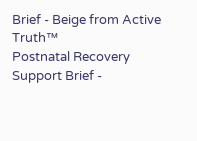Brief - Beige from Active Truth™
Postnatal Recovery Support Brief -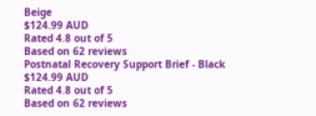Beige
$124.99 AUD
Rated 4.8 out of 5
Based on 62 reviews
Postnatal Recovery Support Brief - Black
$124.99 AUD
Rated 4.8 out of 5
Based on 62 reviews